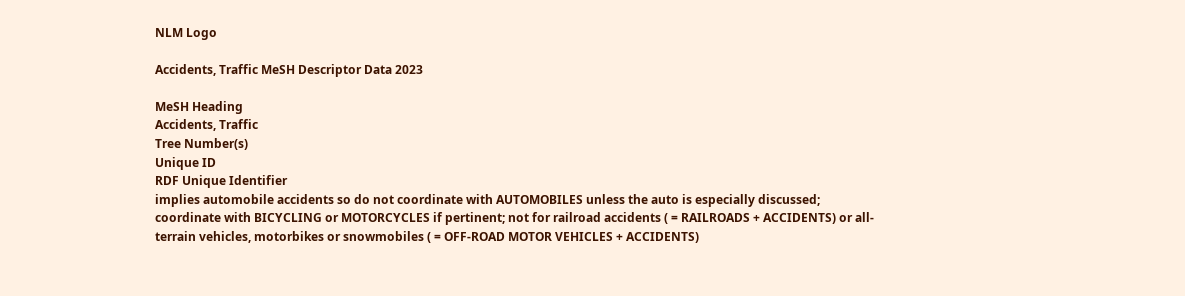NLM Logo

Accidents, Traffic MeSH Descriptor Data 2023

MeSH Heading
Accidents, Traffic
Tree Number(s)
Unique ID
RDF Unique Identifier
implies automobile accidents so do not coordinate with AUTOMOBILES unless the auto is especially discussed; coordinate with BICYCLING or MOTORCYCLES if pertinent; not for railroad accidents ( = RAILROADS + ACCIDENTS) or all-terrain vehicles, motorbikes or snowmobiles ( = OFF-ROAD MOTOR VEHICLES + ACCIDENTS)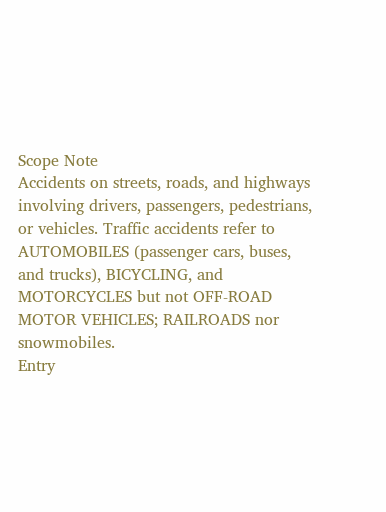Scope Note
Accidents on streets, roads, and highways involving drivers, passengers, pedestrians, or vehicles. Traffic accidents refer to AUTOMOBILES (passenger cars, buses, and trucks), BICYCLING, and MOTORCYCLES but not OFF-ROAD MOTOR VEHICLES; RAILROADS nor snowmobiles.
Entry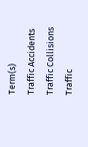Term(s)
Traffic Accidents
Traffic Collisions
Traffic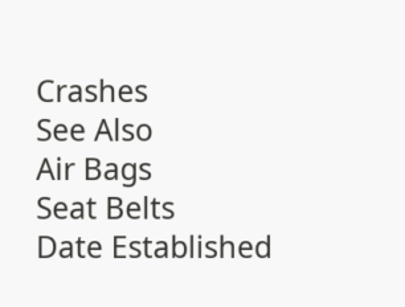Crashes
See Also
Air Bags
Seat Belts
Date Established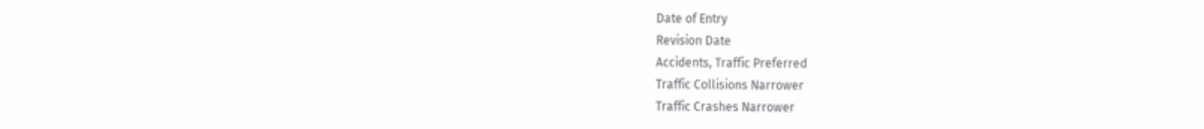Date of Entry
Revision Date
Accidents, Traffic Preferred
Traffic Collisions Narrower
Traffic Crashes Narrower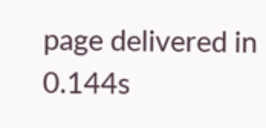page delivered in 0.144s